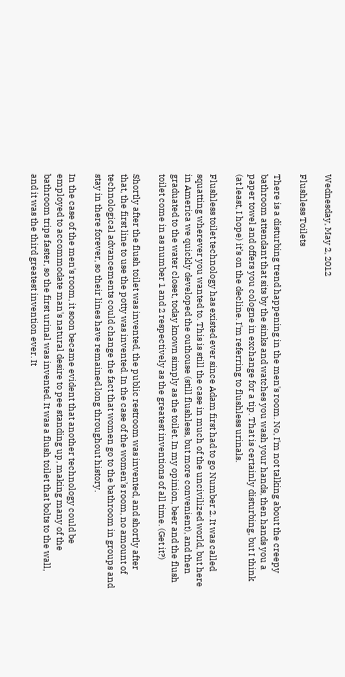Wednesday, May 2, 2012

Flushless Toilets

There is a disturbing trend happening in the men's room. No, I'm not talking about the creepy bathroom attendant that sits by the sinks and watches you wash your hands, then hands you a paper towel and offers you cologne in exchange for a tip. That is certainly disturbing, but I think (at least, I hope) it’s on the decline. I'm referring to flushless urinals.

Flushless toilet technology has existed ever since Adam first had to go Number 2. It was called squatting wherever you wanted to. This is still the case in much of the uncivilized world, but here in America we quickly developed the outhouse (still flushless, but more convenient), and then graduated to the water closet, today known simply as the toilet. In my opinion, beer and the flush toilet come in as number 1 and 2 respectively as the greatest inventions of all time. (Get it?)

Shortly after the flush toilet was invented, the public restroom was invented, and shortly after that, the first line to use the potty was invented. In the case of the women’s room, no amount of technological advancements could change the fact that women go to the bathroom in groups and stay in there forever, so their lines have remained long throughout history.

In the case of the men's room, it soon became evident that another technology could be employed to accommodate man's natural desire to pee standing up, making many of the bathroom trips faster, so the first urinal was invented. It was a flush toilet that bolts to the wall, and it was the third greatest invention ever. It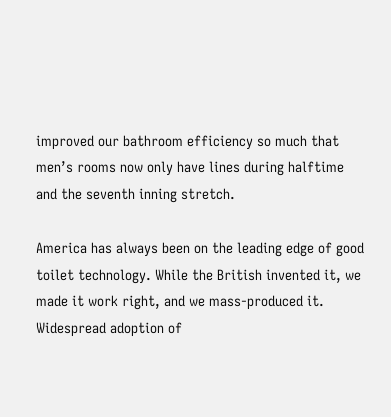improved our bathroom efficiency so much that men’s rooms now only have lines during halftime and the seventh inning stretch.

America has always been on the leading edge of good toilet technology. While the British invented it, we made it work right, and we mass-produced it. Widespread adoption of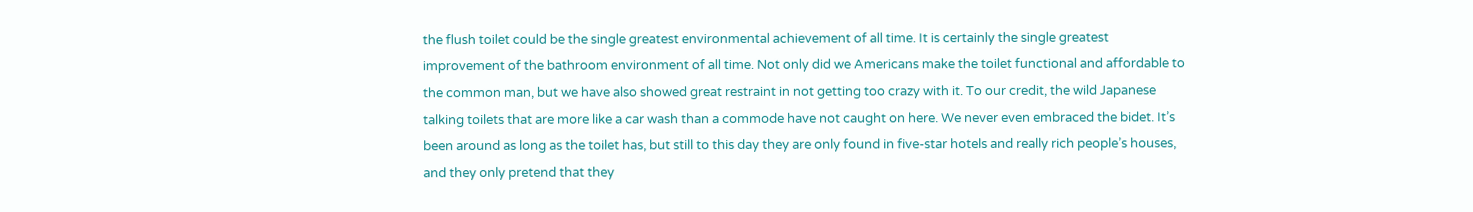the flush toilet could be the single greatest environmental achievement of all time. It is certainly the single greatest improvement of the bathroom environment of all time. Not only did we Americans make the toilet functional and affordable to the common man, but we have also showed great restraint in not getting too crazy with it. To our credit, the wild Japanese talking toilets that are more like a car wash than a commode have not caught on here. We never even embraced the bidet. It’s been around as long as the toilet has, but still to this day they are only found in five-star hotels and really rich people’s houses, and they only pretend that they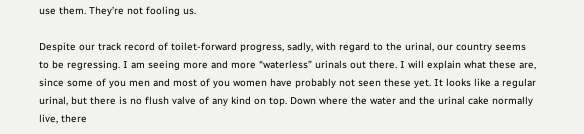use them. They’re not fooling us.

Despite our track record of toilet-forward progress, sadly, with regard to the urinal, our country seems to be regressing. I am seeing more and more “waterless” urinals out there. I will explain what these are, since some of you men and most of you women have probably not seen these yet. It looks like a regular urinal, but there is no flush valve of any kind on top. Down where the water and the urinal cake normally live, there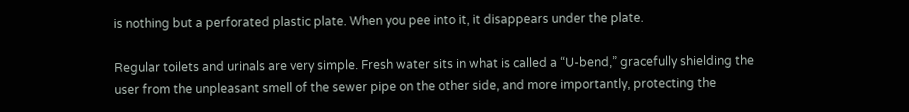is nothing but a perforated plastic plate. When you pee into it, it disappears under the plate.

Regular toilets and urinals are very simple. Fresh water sits in what is called a “U-bend,” gracefully shielding the user from the unpleasant smell of the sewer pipe on the other side, and more importantly, protecting the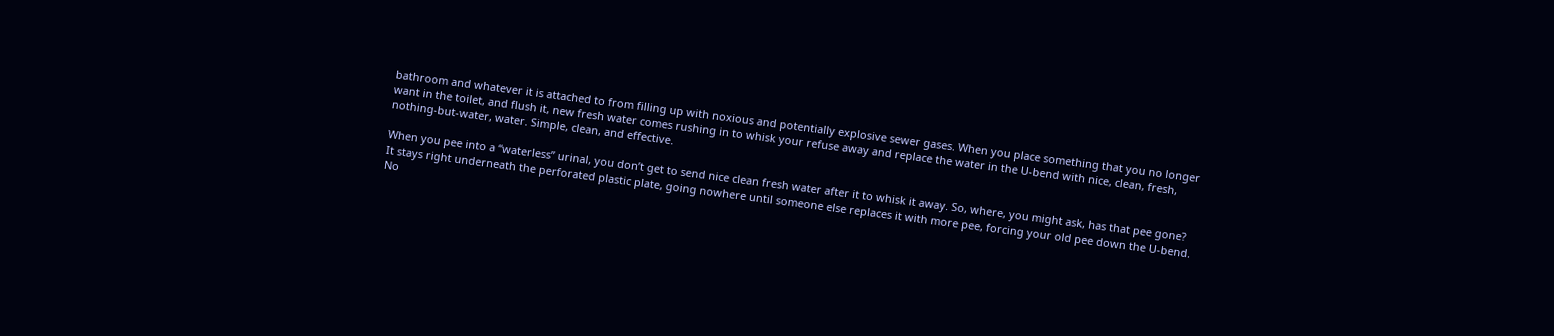bathroom and whatever it is attached to from filling up with noxious and potentially explosive sewer gases. When you place something that you no longer want in the toilet, and flush it, new fresh water comes rushing in to whisk your refuse away and replace the water in the U-bend with nice, clean, fresh, nothing-but-water, water. Simple, clean, and effective.

When you pee into a “waterless” urinal, you don’t get to send nice clean fresh water after it to whisk it away. So, where, you might ask, has that pee gone? It stays right underneath the perforated plastic plate, going nowhere until someone else replaces it with more pee, forcing your old pee down the U-bend. No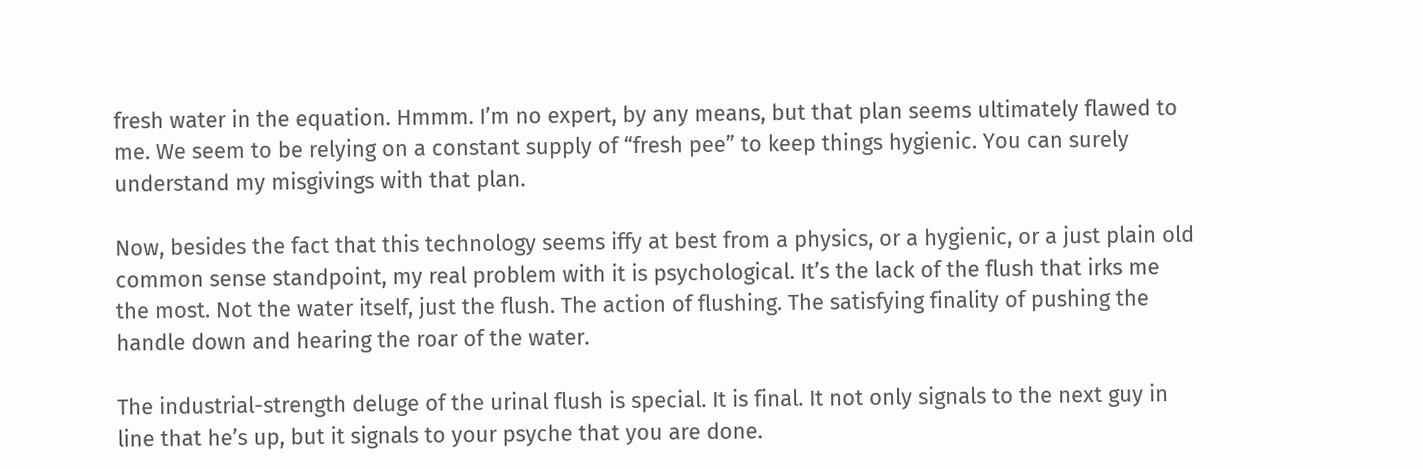fresh water in the equation. Hmmm. I’m no expert, by any means, but that plan seems ultimately flawed to me. We seem to be relying on a constant supply of “fresh pee” to keep things hygienic. You can surely understand my misgivings with that plan.

Now, besides the fact that this technology seems iffy at best from a physics, or a hygienic, or a just plain old common sense standpoint, my real problem with it is psychological. It’s the lack of the flush that irks me the most. Not the water itself, just the flush. The action of flushing. The satisfying finality of pushing the handle down and hearing the roar of the water.

The industrial-strength deluge of the urinal flush is special. It is final. It not only signals to the next guy in line that he’s up, but it signals to your psyche that you are done.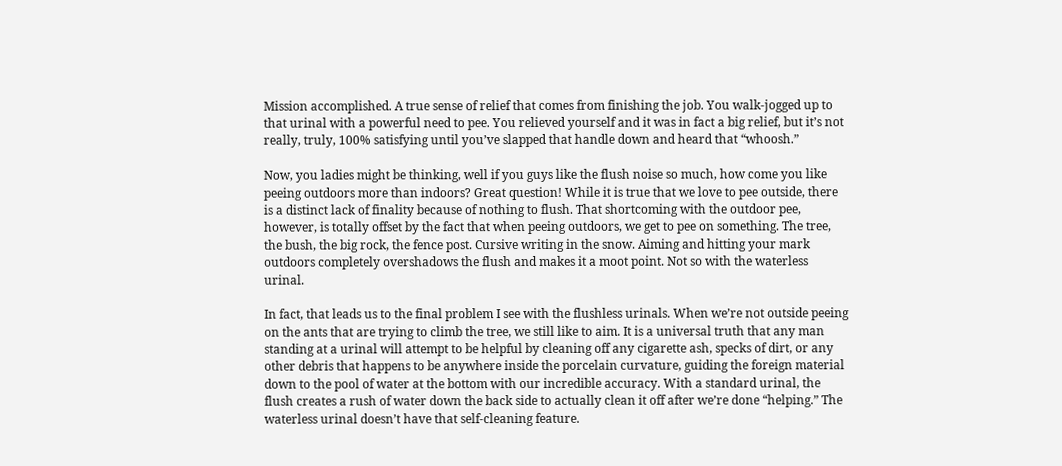Mission accomplished. A true sense of relief that comes from finishing the job. You walk-jogged up to that urinal with a powerful need to pee. You relieved yourself and it was in fact a big relief, but it’s not really, truly, 100% satisfying until you’ve slapped that handle down and heard that “whoosh.”

Now, you ladies might be thinking, well if you guys like the flush noise so much, how come you like peeing outdoors more than indoors? Great question! While it is true that we love to pee outside, there is a distinct lack of finality because of nothing to flush. That shortcoming with the outdoor pee, however, is totally offset by the fact that when peeing outdoors, we get to pee on something. The tree, the bush, the big rock, the fence post. Cursive writing in the snow. Aiming and hitting your mark outdoors completely overshadows the flush and makes it a moot point. Not so with the waterless urinal.

In fact, that leads us to the final problem I see with the flushless urinals. When we’re not outside peeing on the ants that are trying to climb the tree, we still like to aim. It is a universal truth that any man standing at a urinal will attempt to be helpful by cleaning off any cigarette ash, specks of dirt, or any other debris that happens to be anywhere inside the porcelain curvature, guiding the foreign material down to the pool of water at the bottom with our incredible accuracy. With a standard urinal, the flush creates a rush of water down the back side to actually clean it off after we’re done “helping.” The waterless urinal doesn’t have that self-cleaning feature.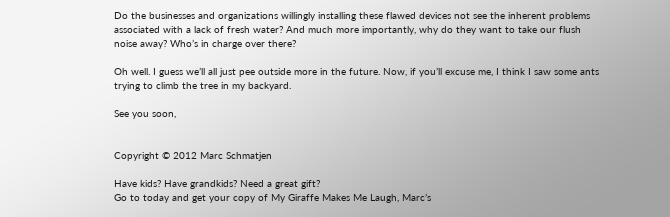Do the businesses and organizations willingly installing these flawed devices not see the inherent problems associated with a lack of fresh water? And much more importantly, why do they want to take our flush noise away? Who’s in charge over there?

Oh well. I guess we’ll all just pee outside more in the future. Now, if you’ll excuse me, I think I saw some ants trying to climb the tree in my backyard.

See you soon,


Copyright © 2012 Marc Schmatjen

Have kids? Have grandkids? Need a great gift?
Go to today and get your copy of My Giraffe Makes Me Laugh, Marc’s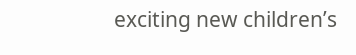exciting new children’s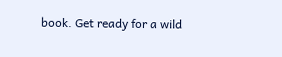book. Get ready for a wild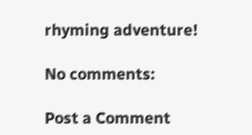rhyming adventure!

No comments:

Post a Comment